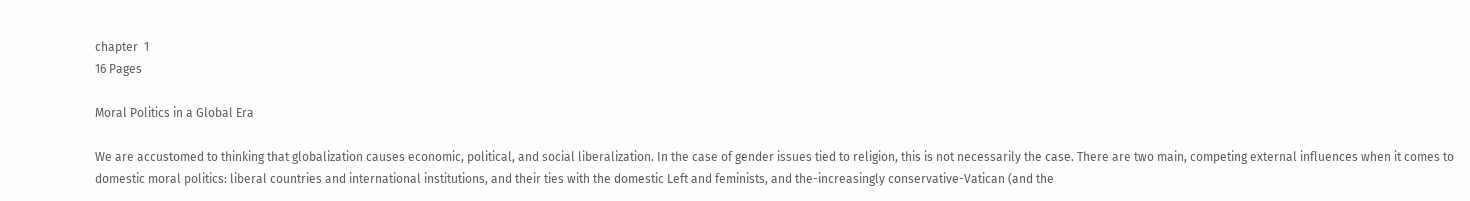chapter  1
16 Pages

Moral Politics in a Global Era

We are accustomed to thinking that globalization causes economic, political, and social liberalization. In the case of gender issues tied to religion, this is not necessarily the case. There are two main, competing external influences when it comes to domestic moral politics: liberal countries and international institutions, and their ties with the domestic Left and feminists, and the-increasingly conservative-Vatican (and the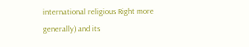international religious Right more generally) and its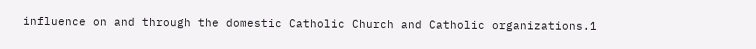influence on and through the domestic Catholic Church and Catholic organizations.1